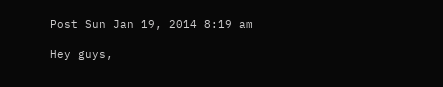Post Sun Jan 19, 2014 8:19 am

Hey guys,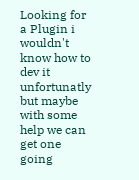Looking for a Plugin i wouldn't know how to dev it unfortunatly but maybe with some help we can get one going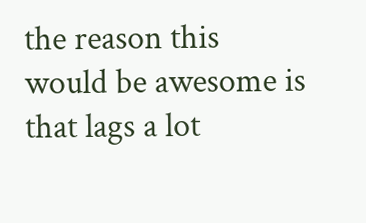the reason this would be awesome is that lags a lot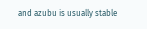and azubu is usually stable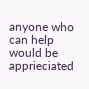anyone who can help
would be apprieciated